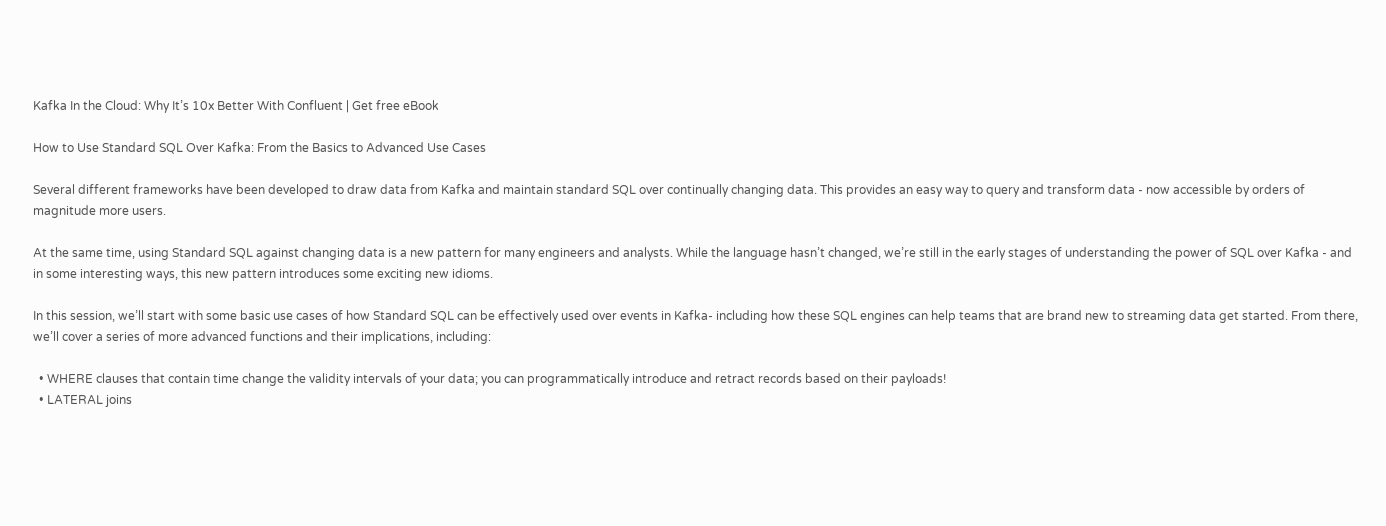Kafka In the Cloud: Why It’s 10x Better With Confluent | Get free eBook

How to Use Standard SQL Over Kafka: From the Basics to Advanced Use Cases

Several different frameworks have been developed to draw data from Kafka and maintain standard SQL over continually changing data. This provides an easy way to query and transform data - now accessible by orders of magnitude more users.

At the same time, using Standard SQL against changing data is a new pattern for many engineers and analysts. While the language hasn’t changed, we’re still in the early stages of understanding the power of SQL over Kafka - and in some interesting ways, this new pattern introduces some exciting new idioms.

In this session, we’ll start with some basic use cases of how Standard SQL can be effectively used over events in Kafka- including how these SQL engines can help teams that are brand new to streaming data get started. From there, we’ll cover a series of more advanced functions and their implications, including:

  • WHERE clauses that contain time change the validity intervals of your data; you can programmatically introduce and retract records based on their payloads!
  • LATERAL joins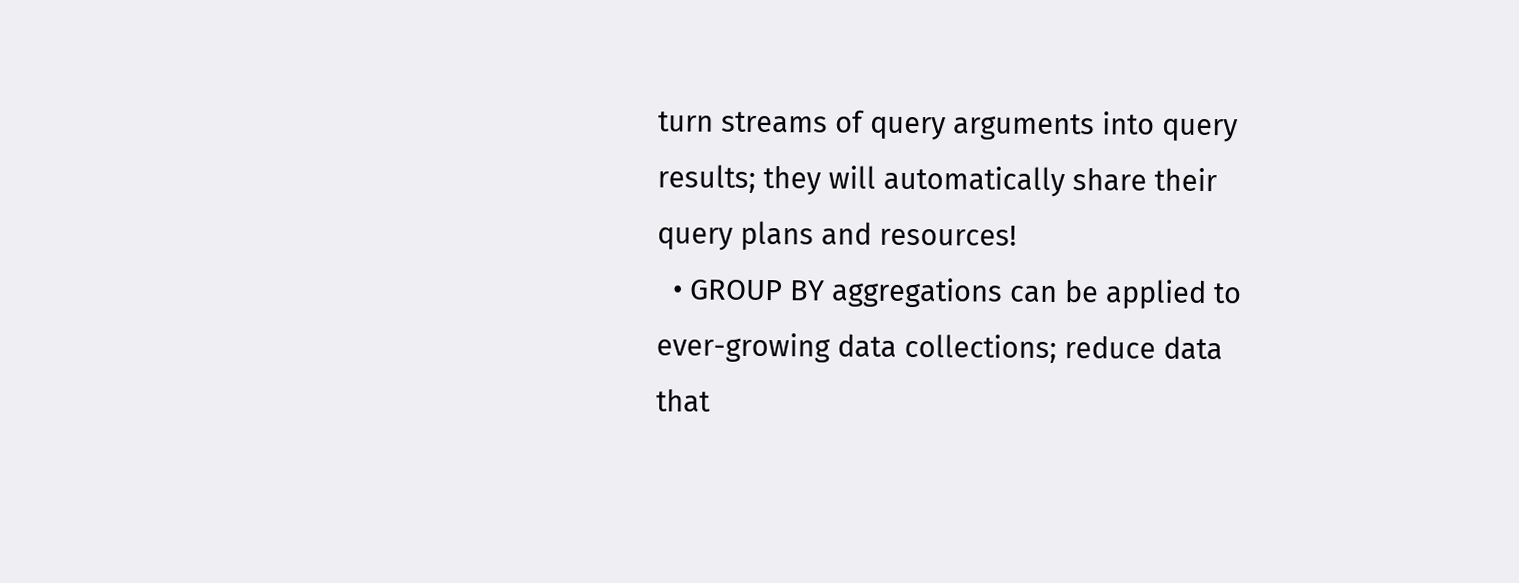turn streams of query arguments into query results; they will automatically share their query plans and resources!
  • GROUP BY aggregations can be applied to ever-growing data collections; reduce data that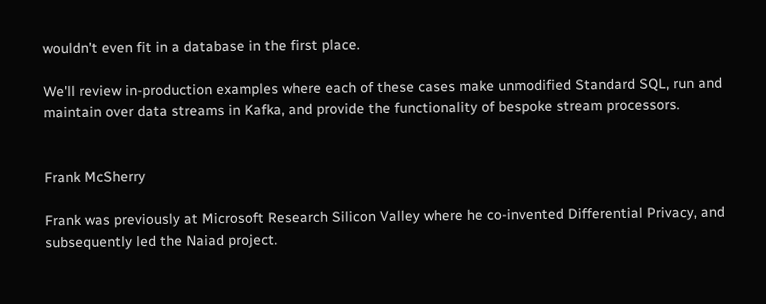wouldn't even fit in a database in the first place.

We'll review in-production examples where each of these cases make unmodified Standard SQL, run and maintain over data streams in Kafka, and provide the functionality of bespoke stream processors.


Frank McSherry

Frank was previously at Microsoft Research Silicon Valley where he co-invented Differential Privacy, and subsequently led the Naiad project.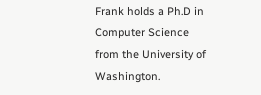Frank holds a Ph.D in Computer Science from the University of Washington.